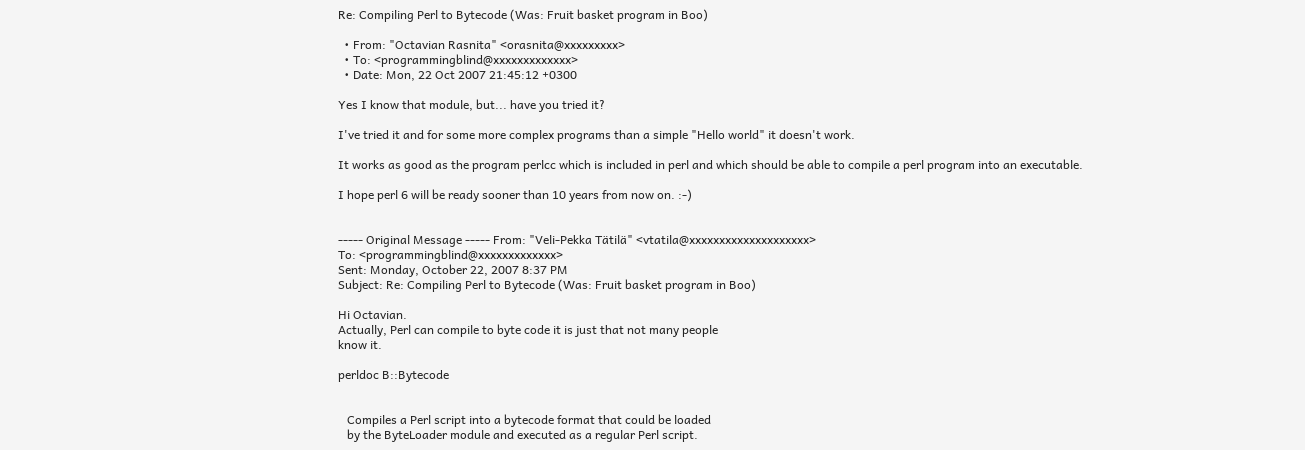Re: Compiling Perl to Bytecode (Was: Fruit basket program in Boo)

  • From: "Octavian Rasnita" <orasnita@xxxxxxxxx>
  • To: <programmingblind@xxxxxxxxxxxxx>
  • Date: Mon, 22 Oct 2007 21:45:12 +0300

Yes I know that module, but... have you tried it?

I've tried it and for some more complex programs than a simple "Hello world" it doesn't work.

It works as good as the program perlcc which is included in perl and which should be able to compile a perl program into an executable.

I hope perl 6 will be ready sooner than 10 years from now on. :-)


----- Original Message ----- From: "Veli-Pekka Tätilä" <vtatila@xxxxxxxxxxxxxxxxxxxx>
To: <programmingblind@xxxxxxxxxxxxx>
Sent: Monday, October 22, 2007 8:37 PM
Subject: Re: Compiling Perl to Bytecode (Was: Fruit basket program in Boo)

Hi Octavian.
Actually, Perl can compile to byte code it is just that not many people
know it.

perldoc B::Bytecode


   Compiles a Perl script into a bytecode format that could be loaded
   by the ByteLoader module and executed as a regular Perl script.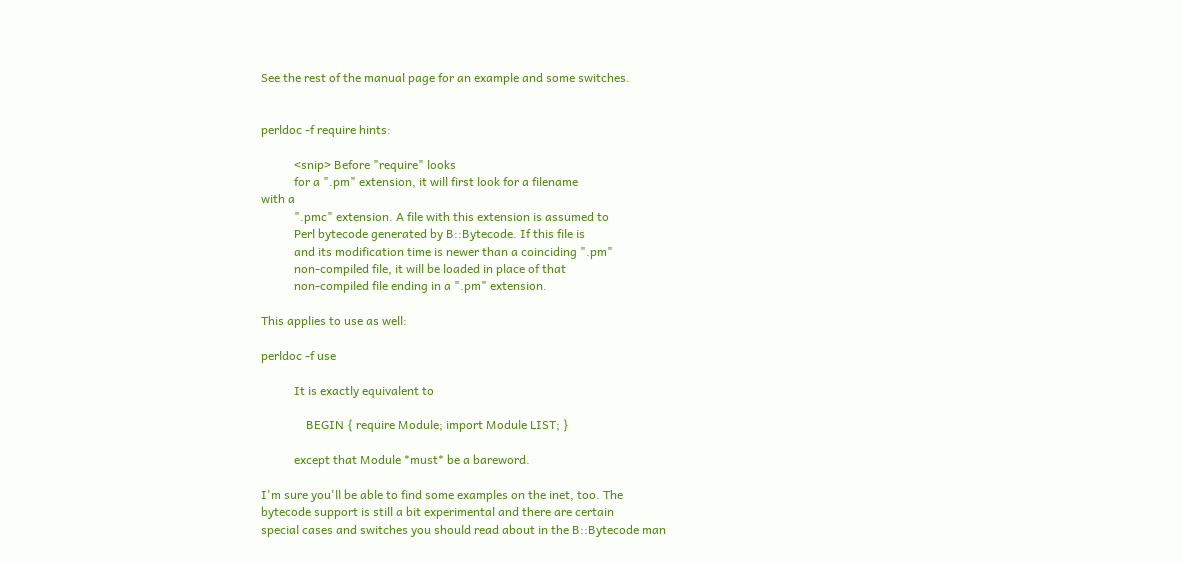See the rest of the manual page for an example and some switches.


perldoc -f require hints:

           <snip> Before "require" looks
           for a ".pm" extension, it will first look for a filename
with a
           ".pmc" extension. A file with this extension is assumed to
           Perl bytecode generated by B::Bytecode. If this file is
           and its modification time is newer than a coinciding ".pm"
           non-compiled file, it will be loaded in place of that
           non-compiled file ending in a ".pm" extension.

This applies to use as well:

perldoc -f use

           It is exactly equivalent to

               BEGIN { require Module; import Module LIST; }

           except that Module *must* be a bareword.

I'm sure you'll be able to find some examples on the inet, too. The
bytecode support is still a bit experimental and there are certain
special cases and switches you should read about in the B::Bytecode man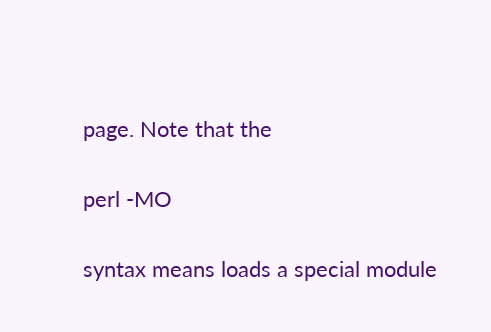page. Note that the

perl -MO

syntax means loads a special module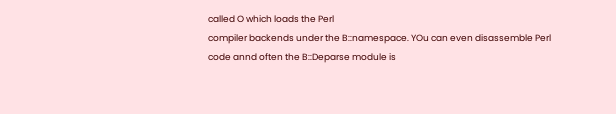called O which loads the Perl
compiler backends under the B::namespace. YOu can even disassemble Perl
code annd often the B::Deparse module is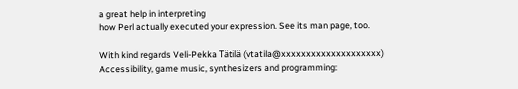a great help in interpreting
how Perl actually executed your expression. See its man page, too.

With kind regards Veli-Pekka Tätilä (vtatila@xxxxxxxxxxxxxxxxxxxx)
Accessibility, game music, synthesizers and programming: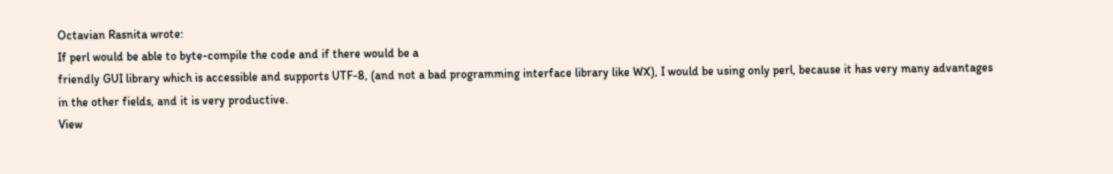Octavian Rasnita wrote:
If perl would be able to byte-compile the code and if there would be a
friendly GUI library which is accessible and supports UTF-8, (and not a bad programming interface library like WX), I would be using only perl, because it has very many advantages in the other fields, and it is very productive.
View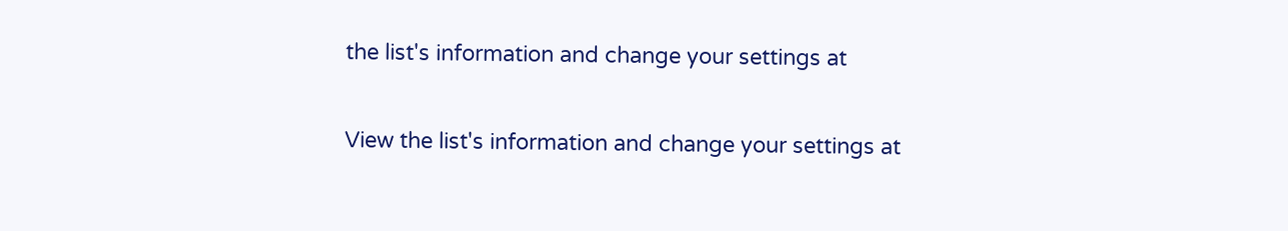the list's information and change your settings at

View the list's information and change your settings at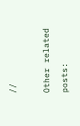//

Other related posts: